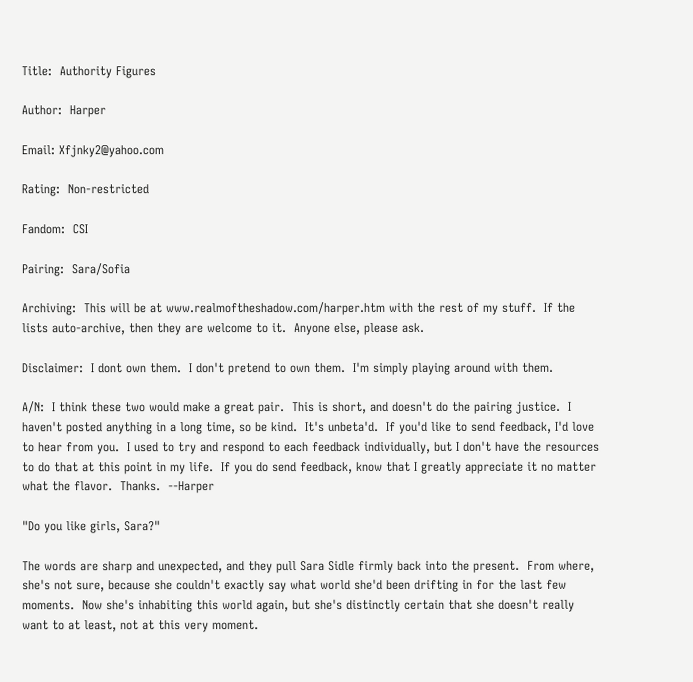Title:  Authority Figures

Author:  Harper

Email: Xfjnky2@yahoo.com

Rating:  Non-restricted

Fandom:  CSI

Pairing:  Sara/Sofia

Archiving:  This will be at www.realmoftheshadow.com/harper.htm with the rest of my stuff.  If the lists auto-archive, then they are welcome to it.  Anyone else, please ask.

Disclaimer:  I dont own them.  I don't pretend to own them.  I'm simply playing around with them.

A/N:  I think these two would make a great pair.  This is short, and doesn't do the pairing justice.  I haven't posted anything in a long time, so be kind.  It's unbeta'd.  If you'd like to send feedback, I'd love to hear from you.  I used to try and respond to each feedback individually, but I don't have the resources to do that at this point in my life.  If you do send feedback, know that I greatly appreciate it no matter what the flavor.  Thanks.  --Harper

"Do you like girls, Sara?"

The words are sharp and unexpected, and they pull Sara Sidle firmly back into the present.  From where, she's not sure, because she couldn't exactly say what world she'd been drifting in for the last few moments.  Now she's inhabiting this world again, but she's distinctly certain that she doesn't really want to at least, not at this very moment.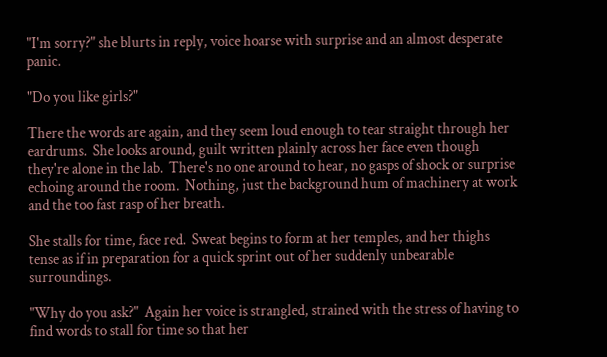"I'm sorry?" she blurts in reply, voice hoarse with surprise and an almost desperate panic.

"Do you like girls?"

There the words are again, and they seem loud enough to tear straight through her eardrums.  She looks around, guilt written plainly across her face even though they're alone in the lab.  There's no one around to hear, no gasps of shock or surprise echoing around the room.  Nothing, just the background hum of machinery at work and the too fast rasp of her breath.

She stalls for time, face red.  Sweat begins to form at her temples, and her thighs tense as if in preparation for a quick sprint out of her suddenly unbearable surroundings.

"Why do you ask?"  Again her voice is strangled, strained with the stress of having to find words to stall for time so that her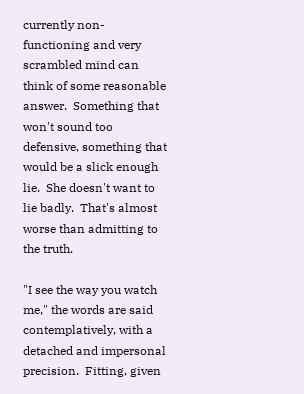currently non-functioning and very scrambled mind can think of some reasonable answer.  Something that won't sound too defensive, something that would be a slick enough lie.  She doesn't want to lie badly.  That's almost worse than admitting to the truth.

"I see the way you watch me," the words are said contemplatively, with a detached and impersonal precision.  Fitting, given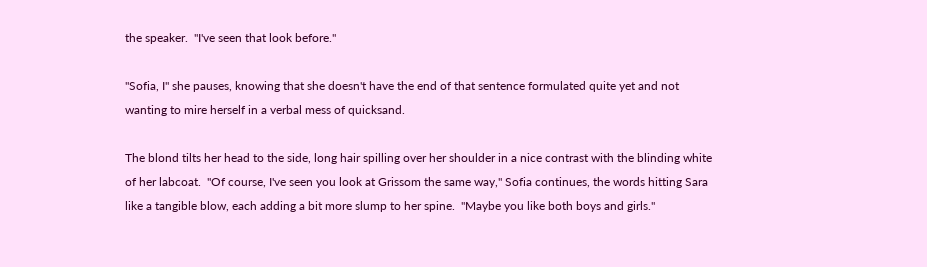the speaker.  "I've seen that look before."

"Sofia, I" she pauses, knowing that she doesn't have the end of that sentence formulated quite yet and not wanting to mire herself in a verbal mess of quicksand.

The blond tilts her head to the side, long hair spilling over her shoulder in a nice contrast with the blinding white of her labcoat.  "Of course, I've seen you look at Grissom the same way," Sofia continues, the words hitting Sara like a tangible blow, each adding a bit more slump to her spine.  "Maybe you like both boys and girls."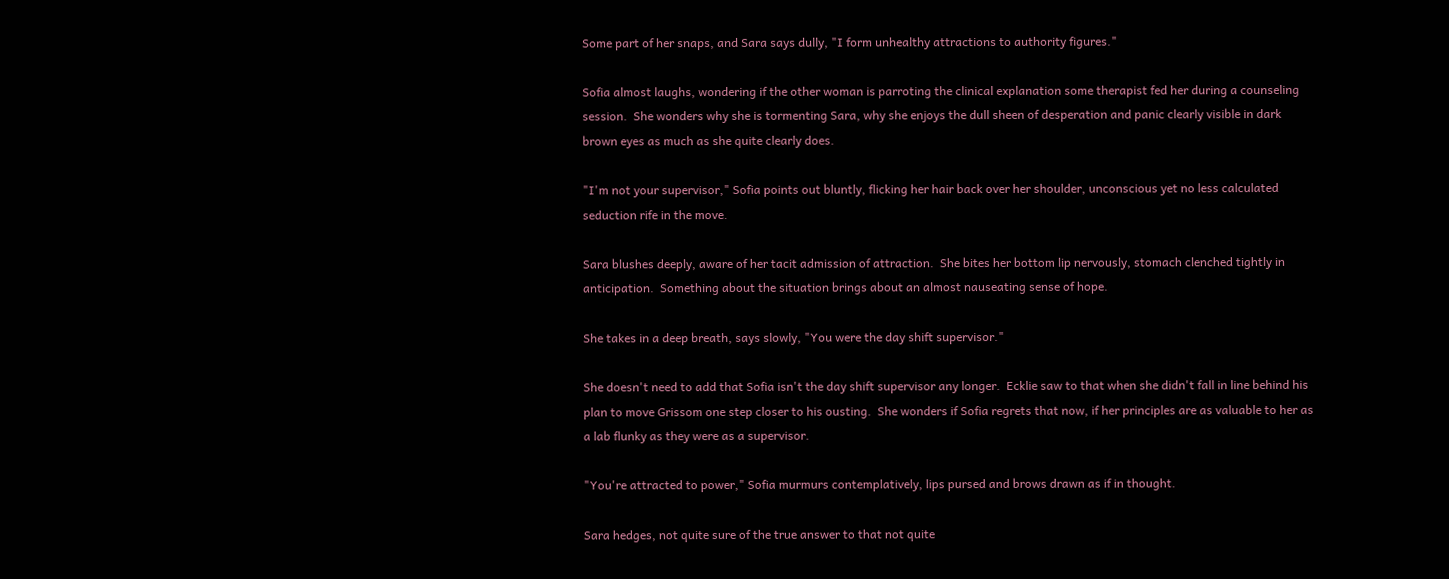Some part of her snaps, and Sara says dully, "I form unhealthy attractions to authority figures."

Sofia almost laughs, wondering if the other woman is parroting the clinical explanation some therapist fed her during a counseling session.  She wonders why she is tormenting Sara, why she enjoys the dull sheen of desperation and panic clearly visible in dark brown eyes as much as she quite clearly does.

"I'm not your supervisor," Sofia points out bluntly, flicking her hair back over her shoulder, unconscious yet no less calculated seduction rife in the move.

Sara blushes deeply, aware of her tacit admission of attraction.  She bites her bottom lip nervously, stomach clenched tightly in anticipation.  Something about the situation brings about an almost nauseating sense of hope.

She takes in a deep breath, says slowly, "You were the day shift supervisor."

She doesn't need to add that Sofia isn't the day shift supervisor any longer.  Ecklie saw to that when she didn't fall in line behind his plan to move Grissom one step closer to his ousting.  She wonders if Sofia regrets that now, if her principles are as valuable to her as a lab flunky as they were as a supervisor.

"You're attracted to power," Sofia murmurs contemplatively, lips pursed and brows drawn as if in thought.

Sara hedges, not quite sure of the true answer to that not quite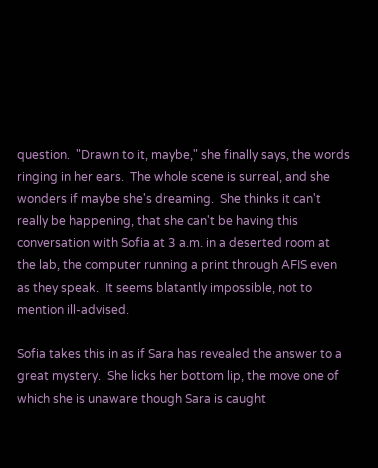question.  "Drawn to it, maybe," she finally says, the words ringing in her ears.  The whole scene is surreal, and she wonders if maybe she's dreaming.  She thinks it can't really be happening, that she can't be having this conversation with Sofia at 3 a.m. in a deserted room at the lab, the computer running a print through AFIS even as they speak.  It seems blatantly impossible, not to mention ill-advised.

Sofia takes this in as if Sara has revealed the answer to a great mystery.  She licks her bottom lip, the move one of which she is unaware though Sara is caught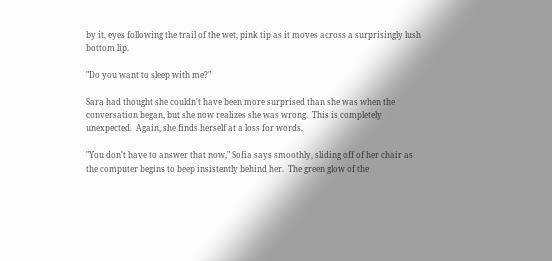by it, eyes following the trail of the wet, pink tip as it moves across a surprisingly lush bottom lip.

"Do you want to sleep with me?"

Sara had thought she couldn't have been more surprised than she was when the conversation began, but she now realizes she was wrong.  This is completely unexpected.  Again, she finds herself at a loss for words.

"You don't have to answer that now," Sofia says smoothly, sliding off of her chair as the computer begins to beep insistently behind her.  The green glow of the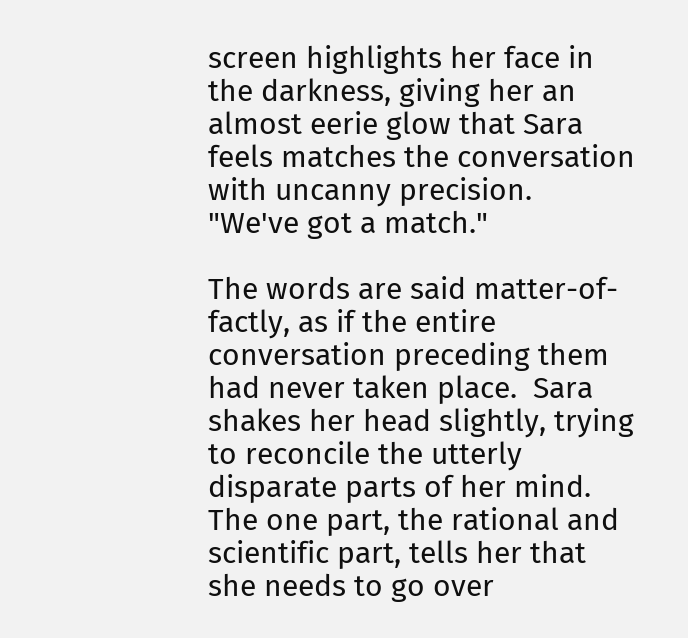screen highlights her face in the darkness, giving her an almost eerie glow that Sara feels matches the conversation with uncanny precision.  "We've got a match."

The words are said matter-of-factly, as if the entire conversation preceding them had never taken place.  Sara shakes her head slightly, trying to reconcile the utterly disparate parts of her mind.  The one part, the rational and scientific part, tells her that she needs to go over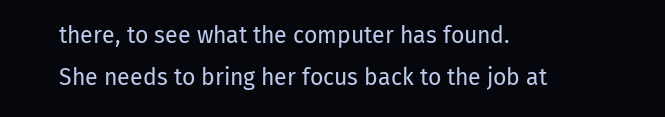there, to see what the computer has found.  She needs to bring her focus back to the job at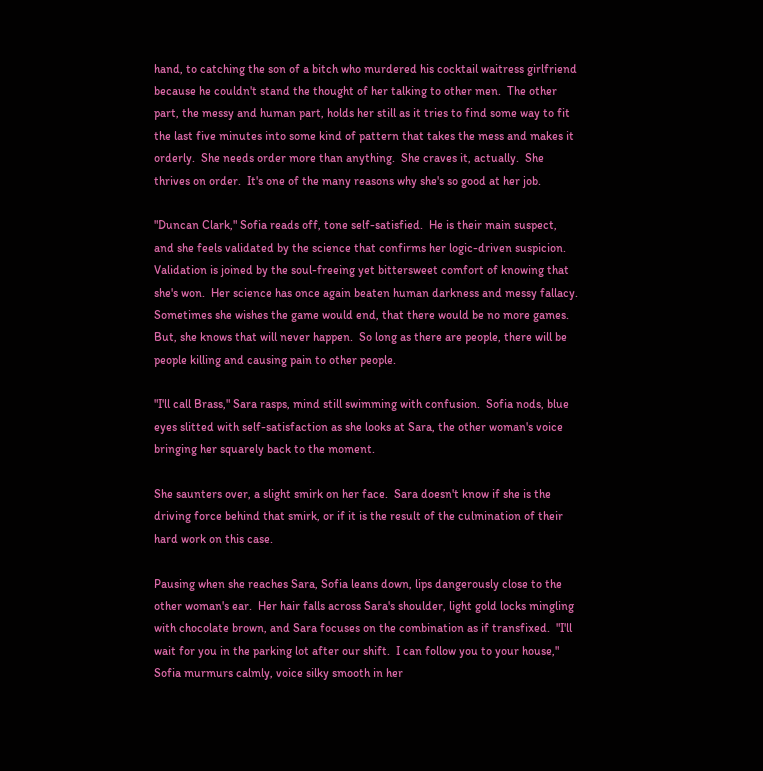hand, to catching the son of a bitch who murdered his cocktail waitress girlfriend because he couldn't stand the thought of her talking to other men.  The other part, the messy and human part, holds her still as it tries to find some way to fit the last five minutes into some kind of pattern that takes the mess and makes it orderly.  She needs order more than anything.  She craves it, actually.  She thrives on order.  It's one of the many reasons why she's so good at her job.

"Duncan Clark," Sofia reads off, tone self-satisfied.  He is their main suspect, and she feels validated by the science that confirms her logic-driven suspicion.  Validation is joined by the soul-freeing yet bittersweet comfort of knowing that she's won.  Her science has once again beaten human darkness and messy fallacy.  Sometimes she wishes the game would end, that there would be no more games.  But, she knows that will never happen.  So long as there are people, there will be people killing and causing pain to other people.

"I'll call Brass," Sara rasps, mind still swimming with confusion.  Sofia nods, blue eyes slitted with self-satisfaction as she looks at Sara, the other woman's voice bringing her squarely back to the moment.

She saunters over, a slight smirk on her face.  Sara doesn't know if she is the driving force behind that smirk, or if it is the result of the culmination of their hard work on this case.

Pausing when she reaches Sara, Sofia leans down, lips dangerously close to the other woman's ear.  Her hair falls across Sara's shoulder, light gold locks mingling with chocolate brown, and Sara focuses on the combination as if transfixed.  "I'll wait for you in the parking lot after our shift.  I can follow you to your house," Sofia murmurs calmly, voice silky smooth in her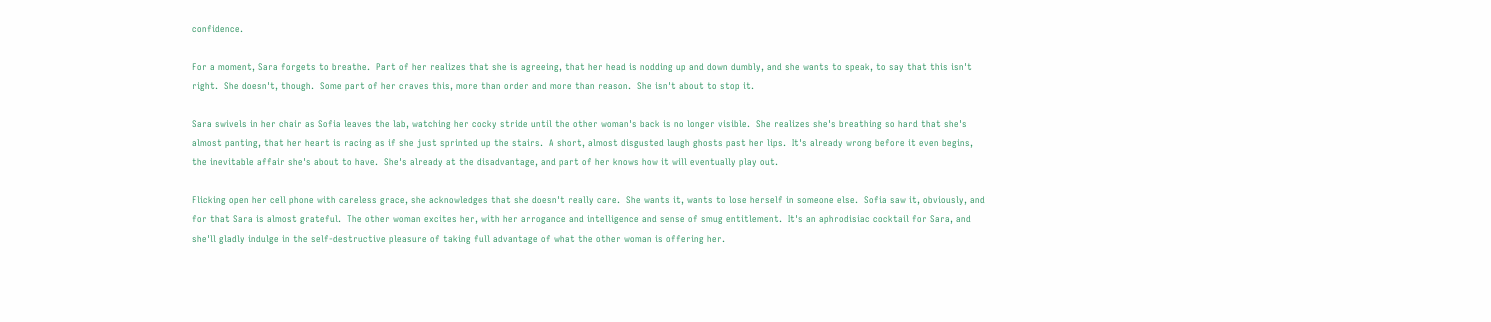confidence.

For a moment, Sara forgets to breathe.  Part of her realizes that she is agreeing, that her head is nodding up and down dumbly, and she wants to speak, to say that this isn't right.  She doesn't, though.  Some part of her craves this, more than order and more than reason.  She isn't about to stop it.

Sara swivels in her chair as Sofia leaves the lab, watching her cocky stride until the other woman's back is no longer visible.  She realizes she's breathing so hard that she's almost panting, that her heart is racing as if she just sprinted up the stairs.  A short, almost disgusted laugh ghosts past her lips.  It's already wrong before it even begins, the inevitable affair she's about to have.  She's already at the disadvantage, and part of her knows how it will eventually play out.

Flicking open her cell phone with careless grace, she acknowledges that she doesn't really care.  She wants it, wants to lose herself in someone else.  Sofia saw it, obviously, and for that Sara is almost grateful.  The other woman excites her, with her arrogance and intelligence and sense of smug entitlement.  It's an aphrodisiac cocktail for Sara, and she'll gladly indulge in the self-destructive pleasure of taking full advantage of what the other woman is offering her.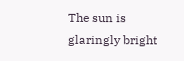The sun is glaringly bright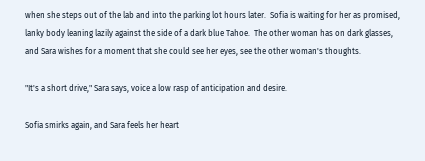when she steps out of the lab and into the parking lot hours later.  Sofia is waiting for her as promised, lanky body leaning lazily against the side of a dark blue Tahoe.  The other woman has on dark glasses, and Sara wishes for a moment that she could see her eyes, see the other woman's thoughts.

"It's a short drive," Sara says, voice a low rasp of anticipation and desire.

Sofia smirks again, and Sara feels her heart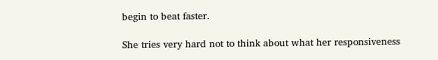begin to beat faster.

She tries very hard not to think about what her responsiveness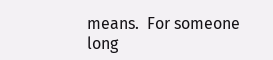means.  For someone long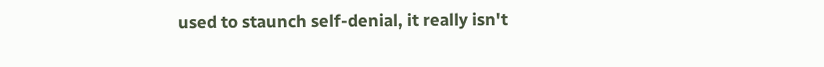used to staunch self-denial, it really isn't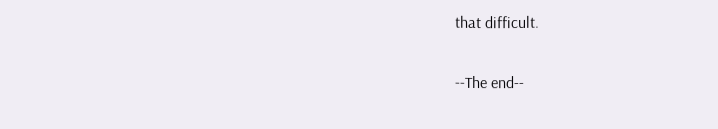that difficult.

--The end--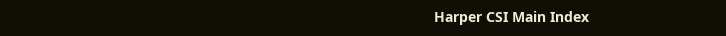Harper CSI Main Index